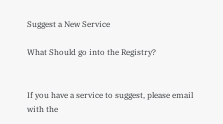Suggest a New Service

What Should go into the Registry?


If you have a service to suggest, please email with the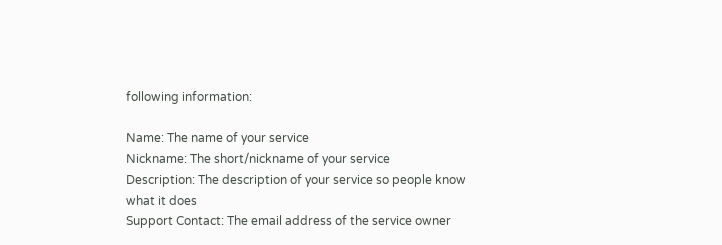following information:

Name: The name of your service
Nickname: The short/nickname of your service
Description: The description of your service so people know what it does
Support Contact: The email address of the service owner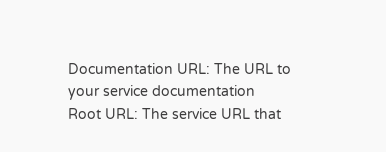Documentation URL: The URL to your service documentation
Root URL: The service URL that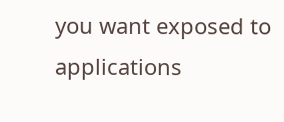you want exposed to applications